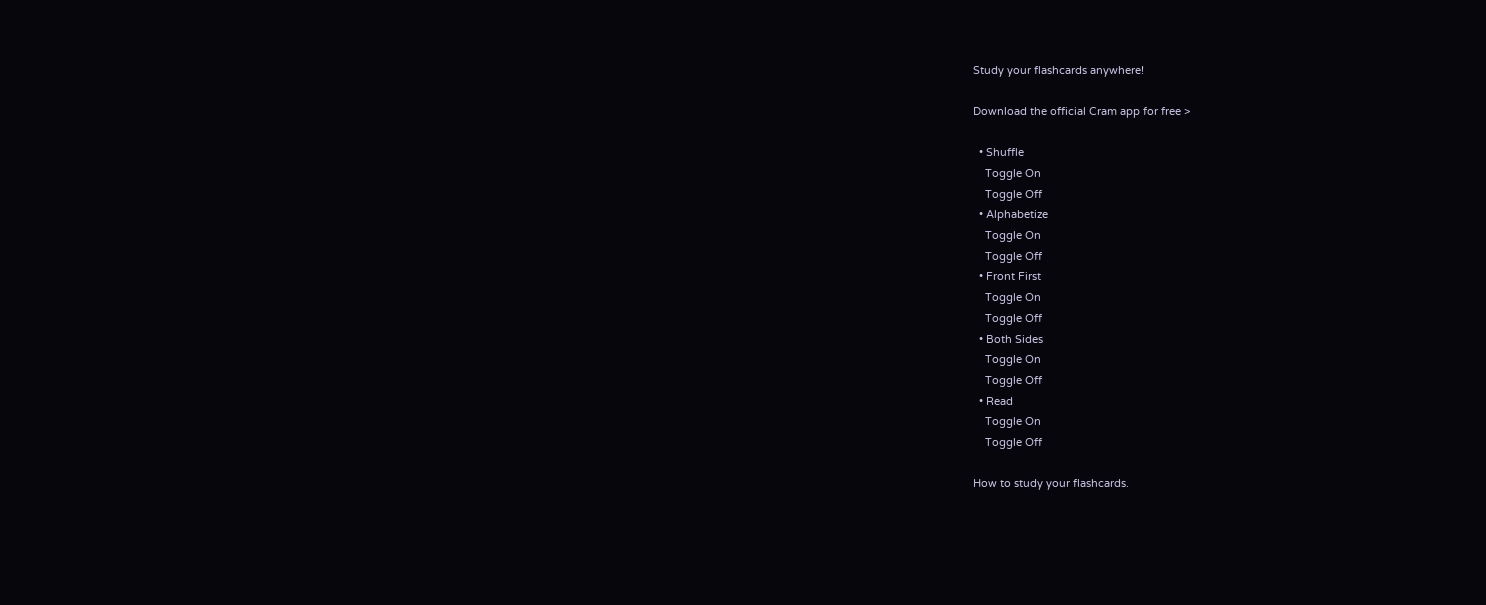Study your flashcards anywhere!

Download the official Cram app for free >

  • Shuffle
    Toggle On
    Toggle Off
  • Alphabetize
    Toggle On
    Toggle Off
  • Front First
    Toggle On
    Toggle Off
  • Both Sides
    Toggle On
    Toggle Off
  • Read
    Toggle On
    Toggle Off

How to study your flashcards.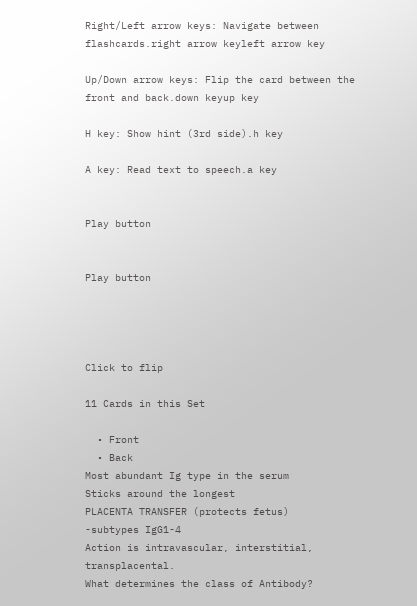Right/Left arrow keys: Navigate between flashcards.right arrow keyleft arrow key

Up/Down arrow keys: Flip the card between the front and back.down keyup key

H key: Show hint (3rd side).h key

A key: Read text to speech.a key


Play button


Play button




Click to flip

11 Cards in this Set

  • Front
  • Back
Most abundant Ig type in the serum
Sticks around the longest
PLACENTA TRANSFER (protects fetus)
-subtypes IgG1-4
Action is intravascular, interstitial, transplacental.
What determines the class of Antibody?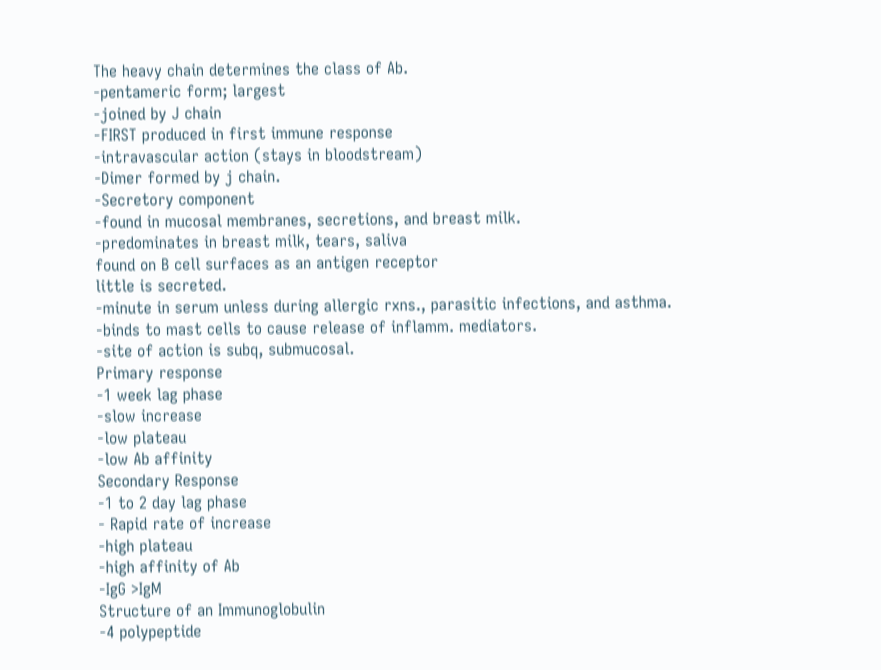The heavy chain determines the class of Ab.
-pentameric form; largest
-joined by J chain
-FIRST produced in first immune response
-intravascular action (stays in bloodstream)
-Dimer formed by j chain.
-Secretory component
-found in mucosal membranes, secretions, and breast milk.
-predominates in breast milk, tears, saliva
found on B cell surfaces as an antigen receptor
little is secreted.
-minute in serum unless during allergic rxns., parasitic infections, and asthma.
-binds to mast cells to cause release of inflamm. mediators.
-site of action is subq, submucosal.
Primary response
-1 week lag phase
-slow increase
-low plateau
-low Ab affinity
Secondary Response
-1 to 2 day lag phase
- Rapid rate of increase
-high plateau
-high affinity of Ab
-IgG >IgM
Structure of an Immunoglobulin
-4 polypeptide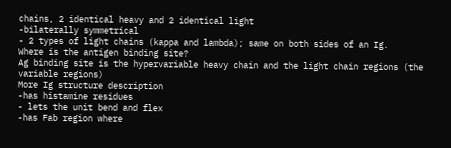chains, 2 identical heavy and 2 identical light
-bilaterally symmetrical
- 2 types of light chains (kappa and lambda); same on both sides of an Ig.
Where is the antigen binding site?
Ag binding site is the hypervariable heavy chain and the light chain regions (the variable regions)
More Ig structure description
-has histamine residues
- lets the unit bend and flex
-has Fab region where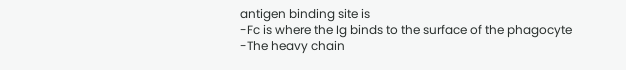antigen binding site is
-Fc is where the Ig binds to the surface of the phagocyte
-The heavy chain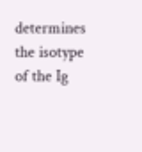determines the isotype of the Ig